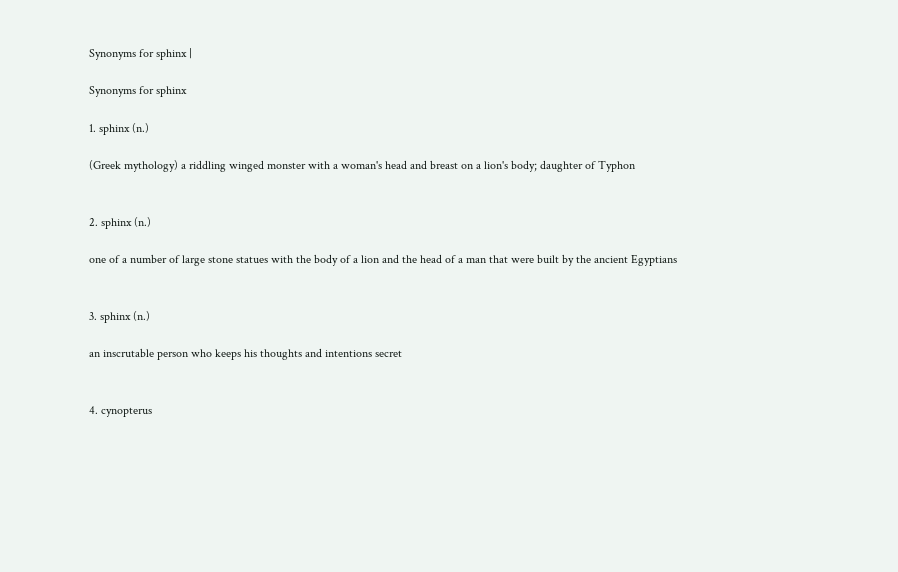Synonyms for sphinx |

Synonyms for sphinx

1. sphinx (n.)

(Greek mythology) a riddling winged monster with a woman's head and breast on a lion's body; daughter of Typhon


2. sphinx (n.)

one of a number of large stone statues with the body of a lion and the head of a man that were built by the ancient Egyptians


3. sphinx (n.)

an inscrutable person who keeps his thoughts and intentions secret


4. cynopterus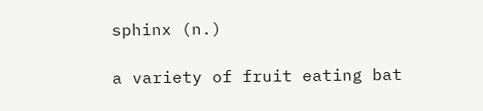sphinx (n.)

a variety of fruit eating bat